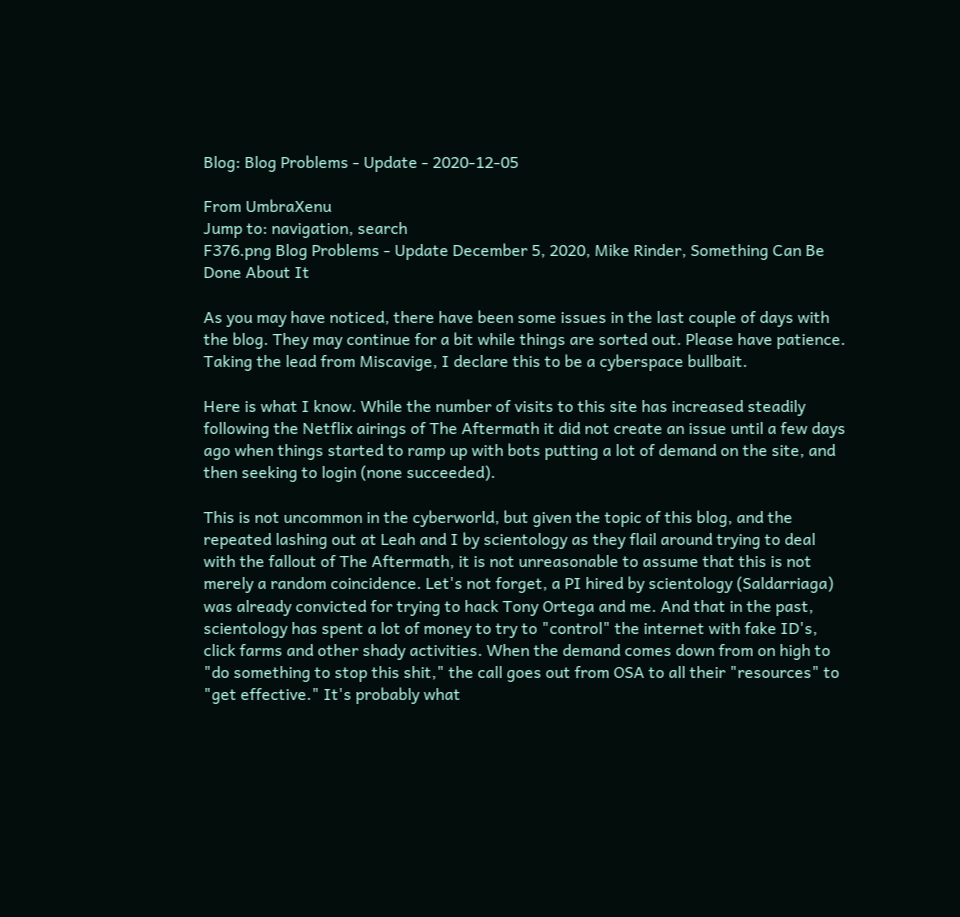Blog: Blog Problems - Update - 2020-12-05

From UmbraXenu
Jump to: navigation, search
F376.png Blog Problems - Update December 5, 2020, Mike Rinder, Something Can Be Done About It

As you may have noticed, there have been some issues in the last couple of days with the blog. They may continue for a bit while things are sorted out. Please have patience. Taking the lead from Miscavige, I declare this to be a cyberspace bullbait.

Here is what I know. While the number of visits to this site has increased steadily following the Netflix airings of The Aftermath it did not create an issue until a few days ago when things started to ramp up with bots putting a lot of demand on the site, and then seeking to login (none succeeded).

This is not uncommon in the cyberworld, but given the topic of this blog, and the repeated lashing out at Leah and I by scientology as they flail around trying to deal with the fallout of The Aftermath, it is not unreasonable to assume that this is not merely a random coincidence. Let's not forget, a PI hired by scientology (Saldarriaga) was already convicted for trying to hack Tony Ortega and me. And that in the past, scientology has spent a lot of money to try to "control" the internet with fake ID's, click farms and other shady activities. When the demand comes down from on high to "do something to stop this shit," the call goes out from OSA to all their "resources" to "get effective." It's probably what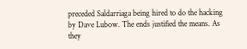preceded Saldarriaga being hired to do the hacking by Dave Lubow. The ends justified the means. As they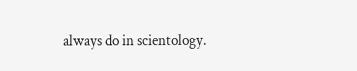always do in scientology.